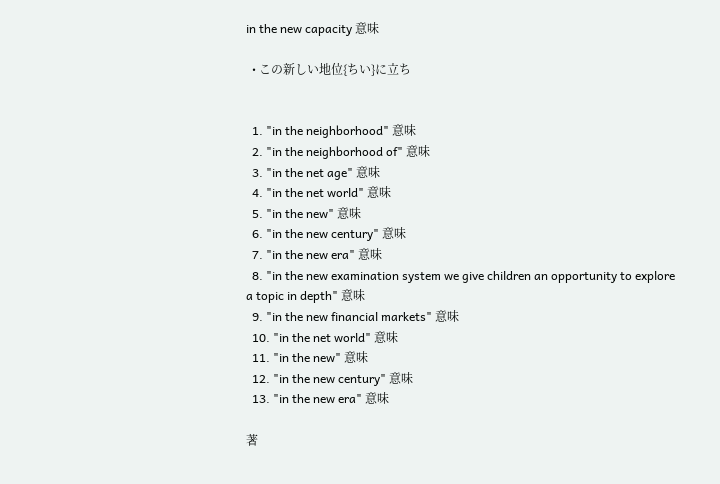in the new capacity 意味

  • この新しい地位{ちい}に立ち


  1. "in the neighborhood" 意味
  2. "in the neighborhood of" 意味
  3. "in the net age" 意味
  4. "in the net world" 意味
  5. "in the new" 意味
  6. "in the new century" 意味
  7. "in the new era" 意味
  8. "in the new examination system we give children an opportunity to explore a topic in depth" 意味
  9. "in the new financial markets" 意味
  10. "in the net world" 意味
  11. "in the new" 意味
  12. "in the new century" 意味
  13. "in the new era" 意味

著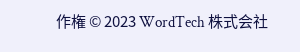作権 © 2023 WordTech 株式会社